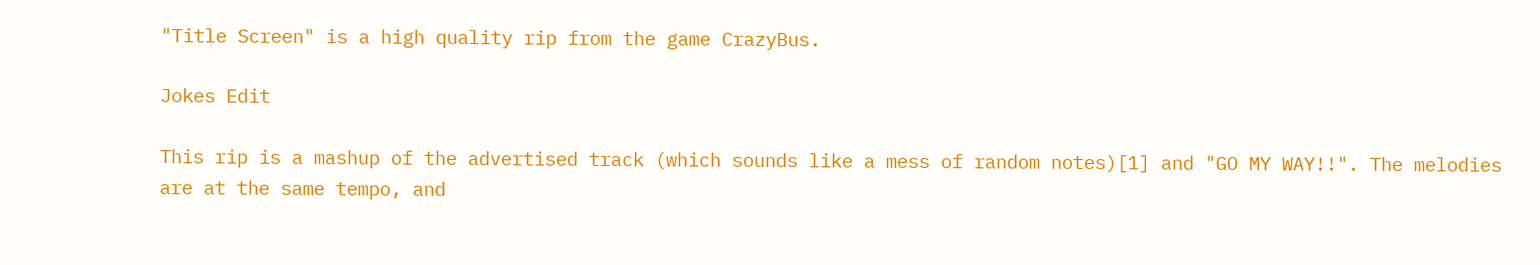"Title Screen" is a high quality rip from the game CrazyBus.

Jokes Edit

This rip is a mashup of the advertised track (which sounds like a mess of random notes)[1] and "GO MY WAY!!". The melodies are at the same tempo, and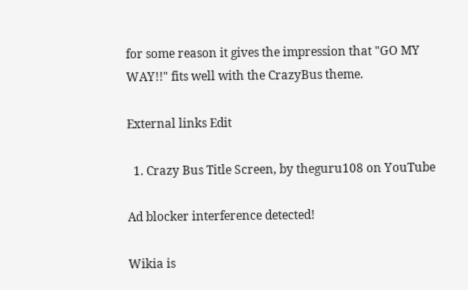for some reason it gives the impression that "GO MY WAY!!" fits well with the CrazyBus theme.

External links Edit

  1. Crazy Bus Title Screen, by theguru108 on YouTube

Ad blocker interference detected!

Wikia is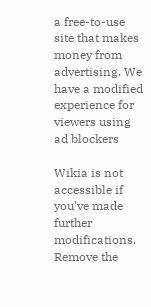a free-to-use site that makes money from advertising. We have a modified experience for viewers using ad blockers

Wikia is not accessible if you’ve made further modifications. Remove the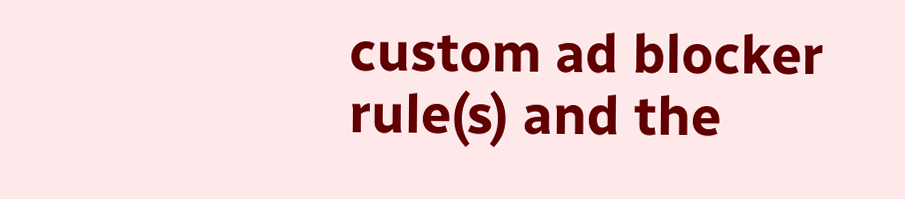custom ad blocker rule(s) and the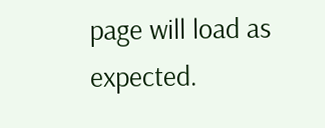page will load as expected.